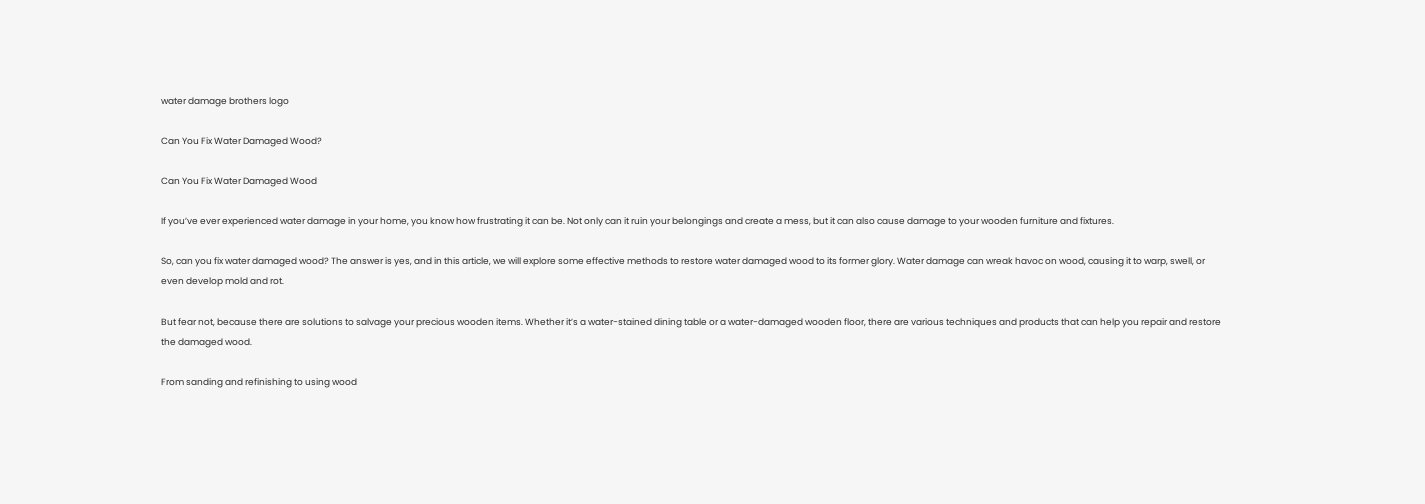water damage brothers logo

Can You Fix Water Damaged Wood?

Can You Fix Water Damaged Wood

If you’ve ever experienced water damage in your home, you know how frustrating it can be. Not only can it ruin your belongings and create a mess, but it can also cause damage to your wooden furniture and fixtures.

So, can you fix water damaged wood? The answer is yes, and in this article, we will explore some effective methods to restore water damaged wood to its former glory. Water damage can wreak havoc on wood, causing it to warp, swell, or even develop mold and rot.

But fear not, because there are solutions to salvage your precious wooden items. Whether it’s a water-stained dining table or a water-damaged wooden floor, there are various techniques and products that can help you repair and restore the damaged wood.

From sanding and refinishing to using wood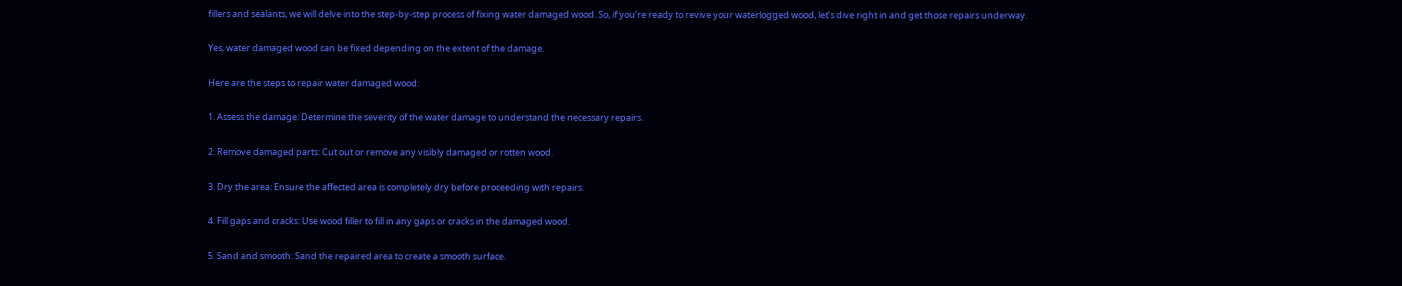fillers and sealants, we will delve into the step-by-step process of fixing water damaged wood. So, if you’re ready to revive your waterlogged wood, let’s dive right in and get those repairs underway.

Yes, water damaged wood can be fixed depending on the extent of the damage.

Here are the steps to repair water damaged wood:

1. Assess the damage: Determine the severity of the water damage to understand the necessary repairs.

2. Remove damaged parts: Cut out or remove any visibly damaged or rotten wood.

3. Dry the area: Ensure the affected area is completely dry before proceeding with repairs.

4. Fill gaps and cracks: Use wood filler to fill in any gaps or cracks in the damaged wood.

5. Sand and smooth: Sand the repaired area to create a smooth surface.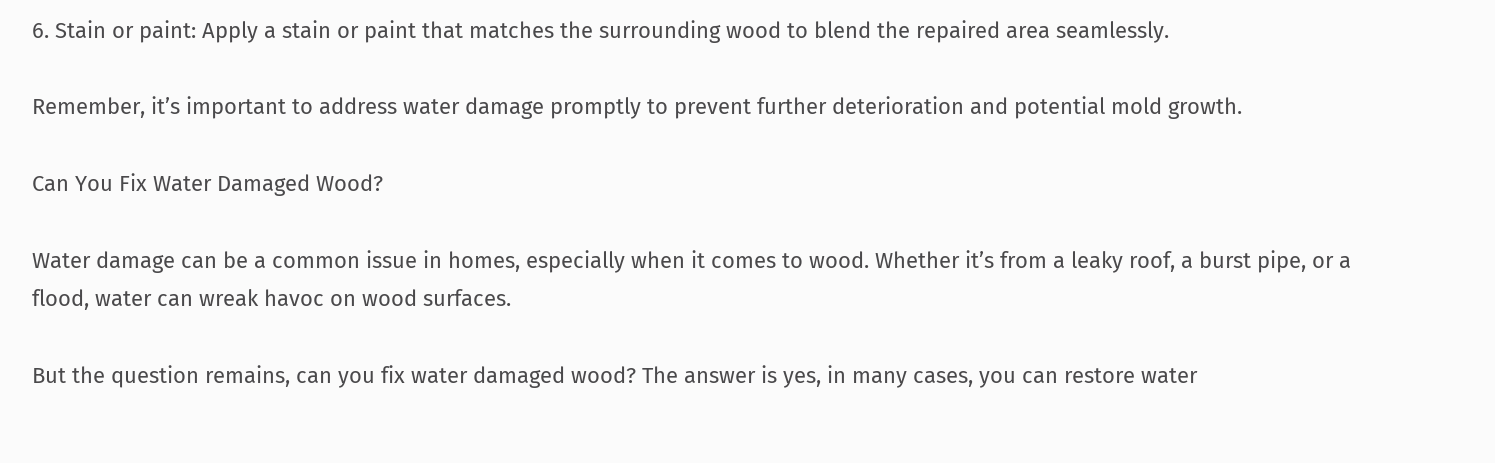6. Stain or paint: Apply a stain or paint that matches the surrounding wood to blend the repaired area seamlessly.

Remember, it’s important to address water damage promptly to prevent further deterioration and potential mold growth.

Can You Fix Water Damaged Wood?

Water damage can be a common issue in homes, especially when it comes to wood. Whether it’s from a leaky roof, a burst pipe, or a flood, water can wreak havoc on wood surfaces.

But the question remains, can you fix water damaged wood? The answer is yes, in many cases, you can restore water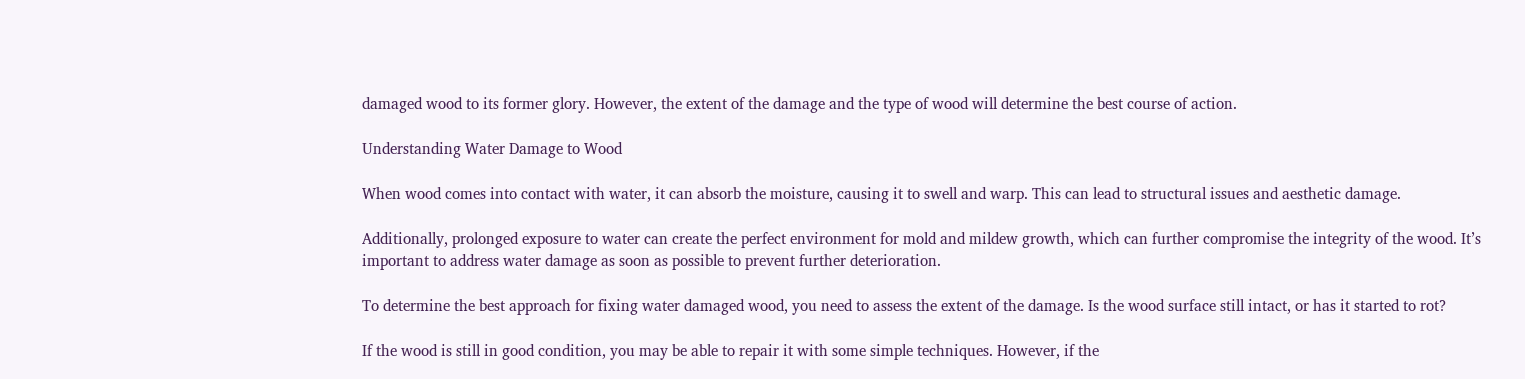damaged wood to its former glory. However, the extent of the damage and the type of wood will determine the best course of action.

Understanding Water Damage to Wood

When wood comes into contact with water, it can absorb the moisture, causing it to swell and warp. This can lead to structural issues and aesthetic damage.

Additionally, prolonged exposure to water can create the perfect environment for mold and mildew growth, which can further compromise the integrity of the wood. It’s important to address water damage as soon as possible to prevent further deterioration.

To determine the best approach for fixing water damaged wood, you need to assess the extent of the damage. Is the wood surface still intact, or has it started to rot?

If the wood is still in good condition, you may be able to repair it with some simple techniques. However, if the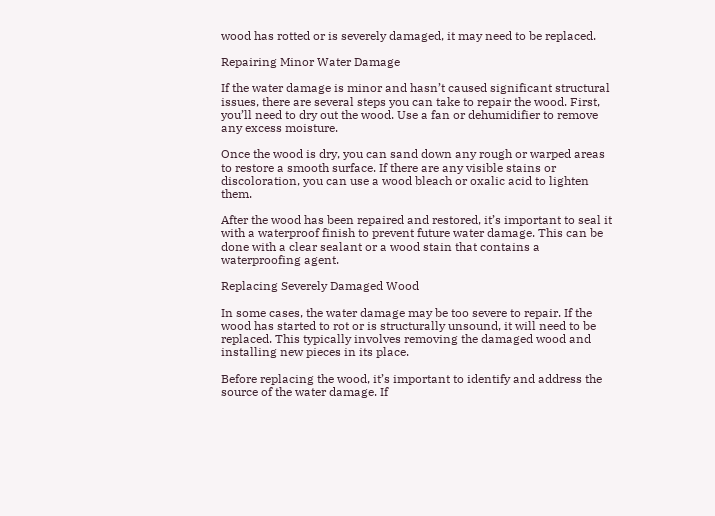wood has rotted or is severely damaged, it may need to be replaced.

Repairing Minor Water Damage

If the water damage is minor and hasn’t caused significant structural issues, there are several steps you can take to repair the wood. First, you’ll need to dry out the wood. Use a fan or dehumidifier to remove any excess moisture.

Once the wood is dry, you can sand down any rough or warped areas to restore a smooth surface. If there are any visible stains or discoloration, you can use a wood bleach or oxalic acid to lighten them.

After the wood has been repaired and restored, it’s important to seal it with a waterproof finish to prevent future water damage. This can be done with a clear sealant or a wood stain that contains a waterproofing agent.

Replacing Severely Damaged Wood

In some cases, the water damage may be too severe to repair. If the wood has started to rot or is structurally unsound, it will need to be replaced. This typically involves removing the damaged wood and installing new pieces in its place.

Before replacing the wood, it’s important to identify and address the source of the water damage. If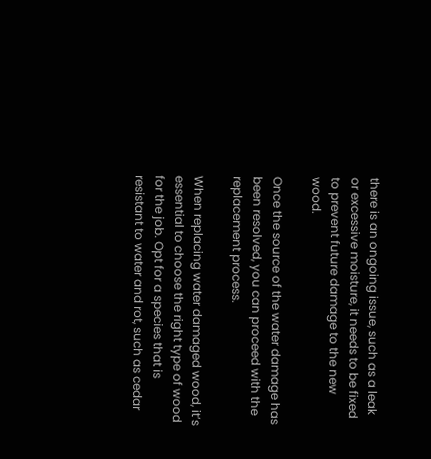there is an ongoing issue, such as a leak or excessive moisture, it needs to be fixed to prevent future damage to the new wood.

Once the source of the water damage has been resolved, you can proceed with the replacement process.

When replacing water damaged wood, it’s essential to choose the right type of wood for the job. Opt for a species that is resistant to water and rot, such as cedar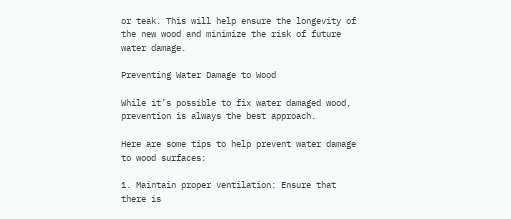or teak. This will help ensure the longevity of the new wood and minimize the risk of future water damage.

Preventing Water Damage to Wood

While it’s possible to fix water damaged wood, prevention is always the best approach.

Here are some tips to help prevent water damage to wood surfaces:

1. Maintain proper ventilation: Ensure that there is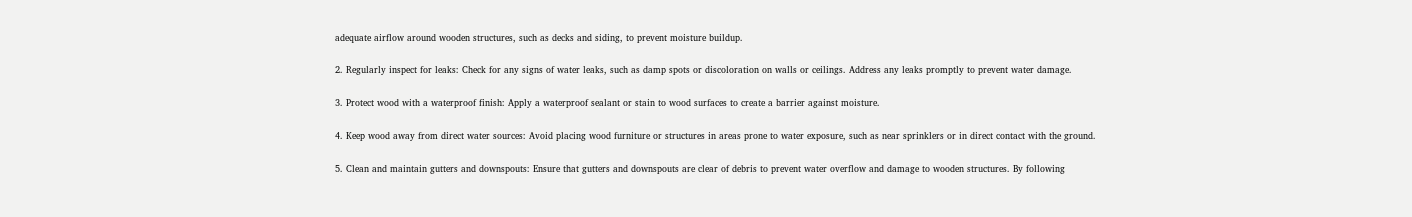adequate airflow around wooden structures, such as decks and siding, to prevent moisture buildup.

2. Regularly inspect for leaks: Check for any signs of water leaks, such as damp spots or discoloration on walls or ceilings. Address any leaks promptly to prevent water damage.

3. Protect wood with a waterproof finish: Apply a waterproof sealant or stain to wood surfaces to create a barrier against moisture.

4. Keep wood away from direct water sources: Avoid placing wood furniture or structures in areas prone to water exposure, such as near sprinklers or in direct contact with the ground.

5. Clean and maintain gutters and downspouts: Ensure that gutters and downspouts are clear of debris to prevent water overflow and damage to wooden structures. By following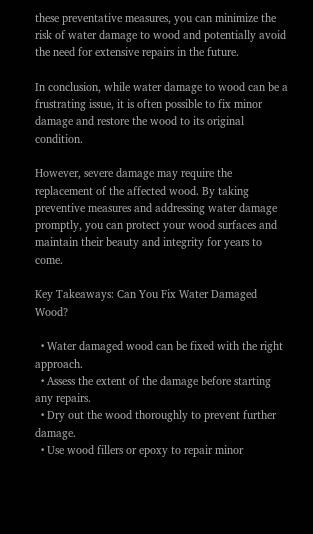these preventative measures, you can minimize the risk of water damage to wood and potentially avoid the need for extensive repairs in the future.

In conclusion, while water damage to wood can be a frustrating issue, it is often possible to fix minor damage and restore the wood to its original condition.

However, severe damage may require the replacement of the affected wood. By taking preventive measures and addressing water damage promptly, you can protect your wood surfaces and maintain their beauty and integrity for years to come.

Key Takeaways: Can You Fix Water Damaged Wood?

  • Water damaged wood can be fixed with the right approach.
  • Assess the extent of the damage before starting any repairs.
  • Dry out the wood thoroughly to prevent further damage.
  • Use wood fillers or epoxy to repair minor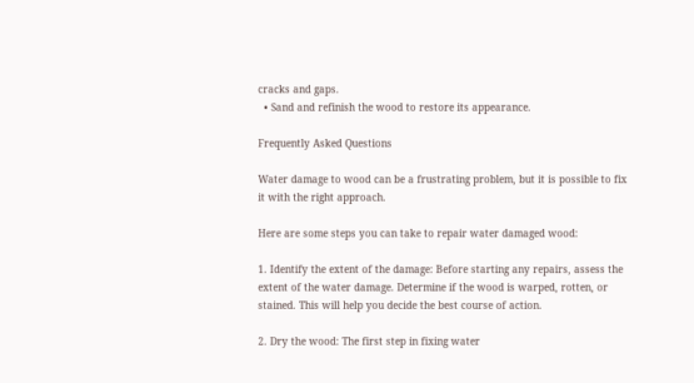cracks and gaps.
  • Sand and refinish the wood to restore its appearance.

Frequently Asked Questions

Water damage to wood can be a frustrating problem, but it is possible to fix it with the right approach.

Here are some steps you can take to repair water damaged wood:

1. Identify the extent of the damage: Before starting any repairs, assess the extent of the water damage. Determine if the wood is warped, rotten, or stained. This will help you decide the best course of action.

2. Dry the wood: The first step in fixing water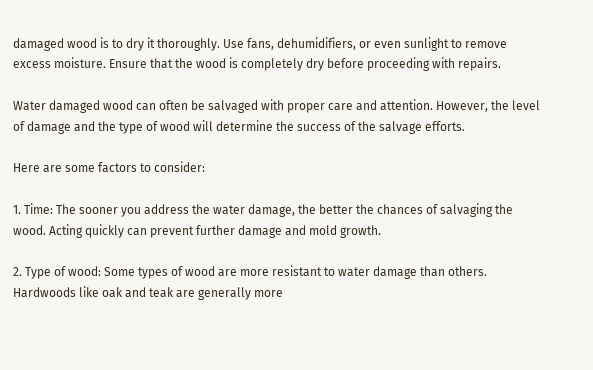damaged wood is to dry it thoroughly. Use fans, dehumidifiers, or even sunlight to remove excess moisture. Ensure that the wood is completely dry before proceeding with repairs.

Water damaged wood can often be salvaged with proper care and attention. However, the level of damage and the type of wood will determine the success of the salvage efforts.

Here are some factors to consider:

1. Time: The sooner you address the water damage, the better the chances of salvaging the wood. Acting quickly can prevent further damage and mold growth.

2. Type of wood: Some types of wood are more resistant to water damage than others. Hardwoods like oak and teak are generally more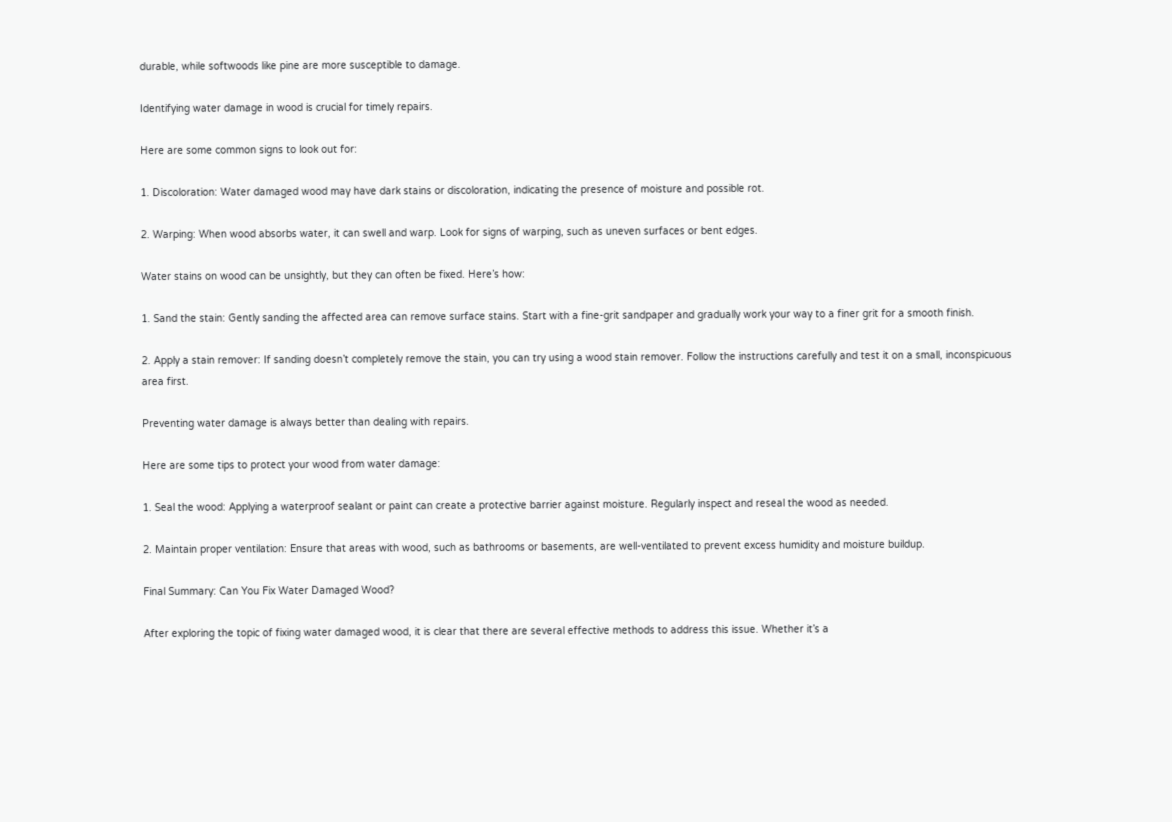durable, while softwoods like pine are more susceptible to damage.

Identifying water damage in wood is crucial for timely repairs.

Here are some common signs to look out for:

1. Discoloration: Water damaged wood may have dark stains or discoloration, indicating the presence of moisture and possible rot.

2. Warping: When wood absorbs water, it can swell and warp. Look for signs of warping, such as uneven surfaces or bent edges.

Water stains on wood can be unsightly, but they can often be fixed. Here’s how:

1. Sand the stain: Gently sanding the affected area can remove surface stains. Start with a fine-grit sandpaper and gradually work your way to a finer grit for a smooth finish.

2. Apply a stain remover: If sanding doesn’t completely remove the stain, you can try using a wood stain remover. Follow the instructions carefully and test it on a small, inconspicuous area first.

Preventing water damage is always better than dealing with repairs.

Here are some tips to protect your wood from water damage:

1. Seal the wood: Applying a waterproof sealant or paint can create a protective barrier against moisture. Regularly inspect and reseal the wood as needed.

2. Maintain proper ventilation: Ensure that areas with wood, such as bathrooms or basements, are well-ventilated to prevent excess humidity and moisture buildup.

Final Summary: Can You Fix Water Damaged Wood?

After exploring the topic of fixing water damaged wood, it is clear that there are several effective methods to address this issue. Whether it’s a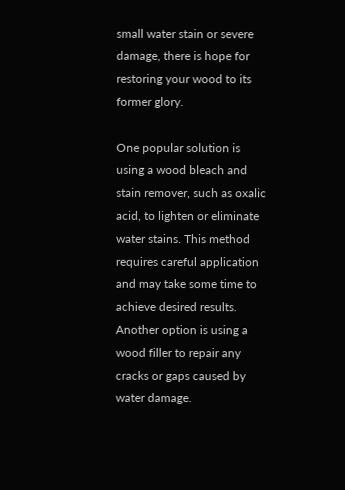small water stain or severe damage, there is hope for restoring your wood to its former glory.

One popular solution is using a wood bleach and stain remover, such as oxalic acid, to lighten or eliminate water stains. This method requires careful application and may take some time to achieve desired results. Another option is using a wood filler to repair any cracks or gaps caused by water damage.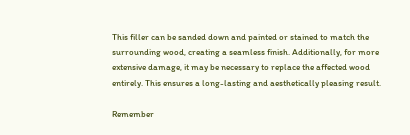This filler can be sanded down and painted or stained to match the surrounding wood, creating a seamless finish. Additionally, for more extensive damage, it may be necessary to replace the affected wood entirely. This ensures a long-lasting and aesthetically pleasing result.

Remember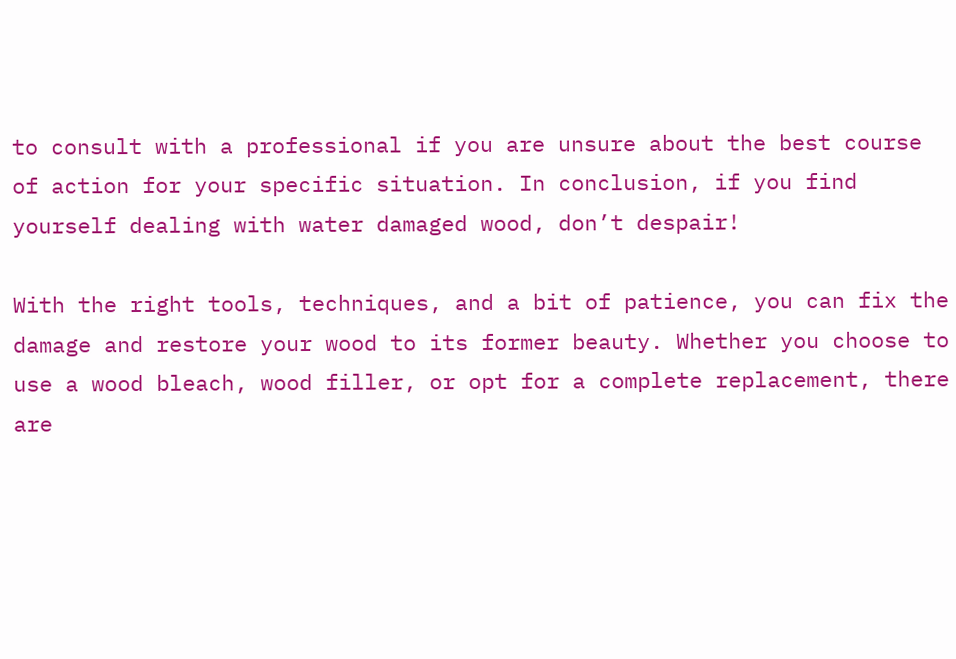to consult with a professional if you are unsure about the best course of action for your specific situation. In conclusion, if you find yourself dealing with water damaged wood, don’t despair!

With the right tools, techniques, and a bit of patience, you can fix the damage and restore your wood to its former beauty. Whether you choose to use a wood bleach, wood filler, or opt for a complete replacement, there are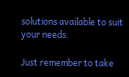solutions available to suit your needs.

Just remember to take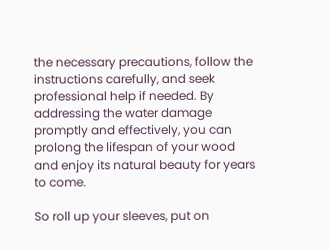the necessary precautions, follow the instructions carefully, and seek professional help if needed. By addressing the water damage promptly and effectively, you can prolong the lifespan of your wood and enjoy its natural beauty for years to come.

So roll up your sleeves, put on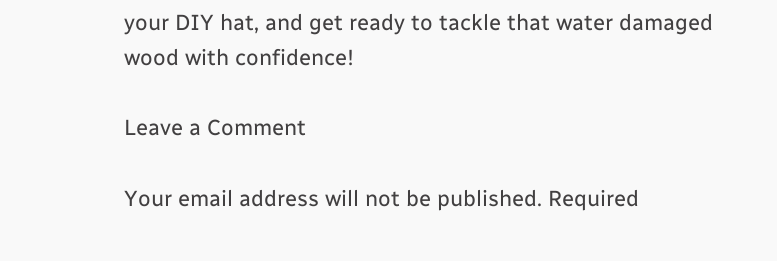your DIY hat, and get ready to tackle that water damaged wood with confidence!

Leave a Comment

Your email address will not be published. Required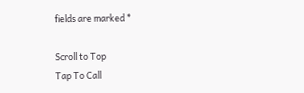fields are marked *

Scroll to Top
Tap To Call